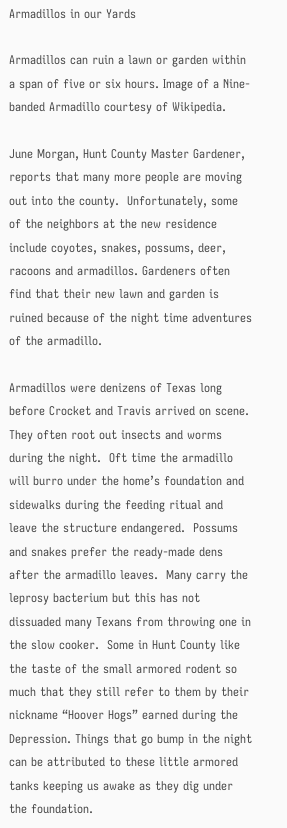Armadillos in our Yards

Armadillos can ruin a lawn or garden within a span of five or six hours. Image of a Nine-banded Armadillo courtesy of Wikipedia.

June Morgan, Hunt County Master Gardener, reports that many more people are moving out into the county.  Unfortunately, some of the neighbors at the new residence include coyotes, snakes, possums, deer, racoons and armadillos. Gardeners often find that their new lawn and garden is ruined because of the night time adventures of the armadillo.

Armadillos were denizens of Texas long before Crocket and Travis arrived on scene.  They often root out insects and worms during the night.  Oft time the armadillo will burro under the home’s foundation and sidewalks during the feeding ritual and leave the structure endangered.  Possums and snakes prefer the ready-made dens after the armadillo leaves.  Many carry the leprosy bacterium but this has not dissuaded many Texans from throwing one in the slow cooker.  Some in Hunt County like the taste of the small armored rodent so much that they still refer to them by their nickname “Hoover Hogs” earned during the Depression. Things that go bump in the night can be attributed to these little armored tanks keeping us awake as they dig under the foundation.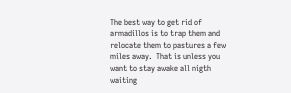The best way to get rid of armadillos is to trap them and relocate them to pastures a few miles away.  That is unless you want to stay awake all nigth waiting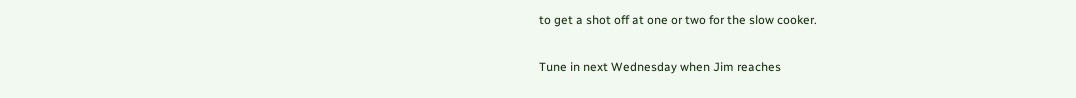to get a shot off at one or two for the slow cooker.

Tune in next Wednesday when Jim reaches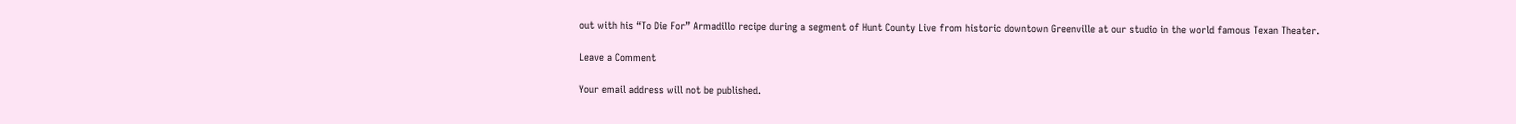out with his “To Die For” Armadillo recipe during a segment of Hunt County Live from historic downtown Greenville at our studio in the world famous Texan Theater.

Leave a Comment

Your email address will not be published.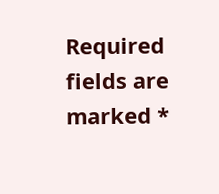Required fields are marked *